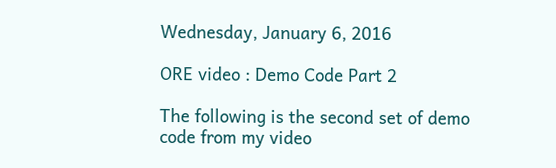Wednesday, January 6, 2016

ORE video : Demo Code Part 2

The following is the second set of demo code from my video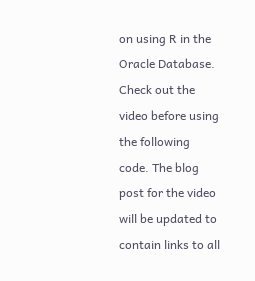on using R in the Oracle Database. Check out the video before using the following code. The blog post for the video will be updated to contain links to all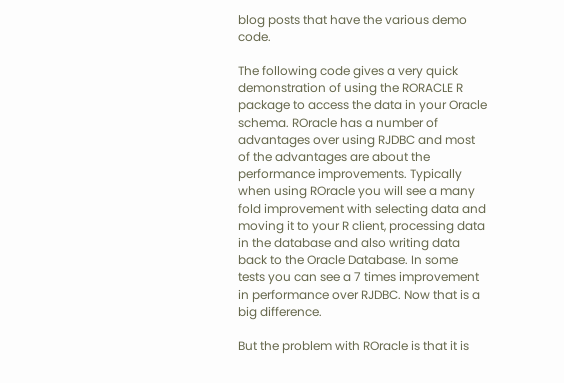blog posts that have the various demo code.

The following code gives a very quick demonstration of using the RORACLE R package to access the data in your Oracle schema. ROracle has a number of advantages over using RJDBC and most of the advantages are about the performance improvements. Typically when using ROracle you will see a many fold improvement with selecting data and moving it to your R client, processing data in the database and also writing data back to the Oracle Database. In some tests you can see a 7 times improvement in performance over RJDBC. Now that is a big difference.

But the problem with ROracle is that it is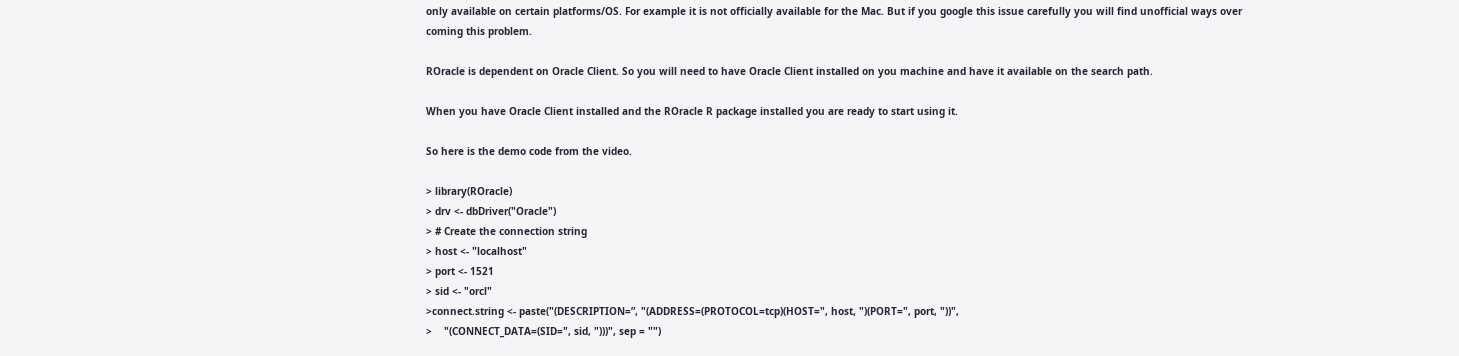only available on certain platforms/OS. For example it is not officially available for the Mac. But if you google this issue carefully you will find unofficial ways over coming this problem.

ROracle is dependent on Oracle Client. So you will need to have Oracle Client installed on you machine and have it available on the search path.

When you have Oracle Client installed and the ROracle R package installed you are ready to start using it.

So here is the demo code from the video.

> library(ROracle)
> drv <- dbDriver("Oracle")
> # Create the connection string
> host <- "localhost"
> port <- 1521
> sid <- "orcl"
>connect.string <- paste("(DESCRIPTION=”, "(ADDRESS=(PROTOCOL=tcp)(HOST=", host, ")(PORT=", port, "))",
>    "(CONNECT_DATA=(SID=", sid, ")))", sep = "")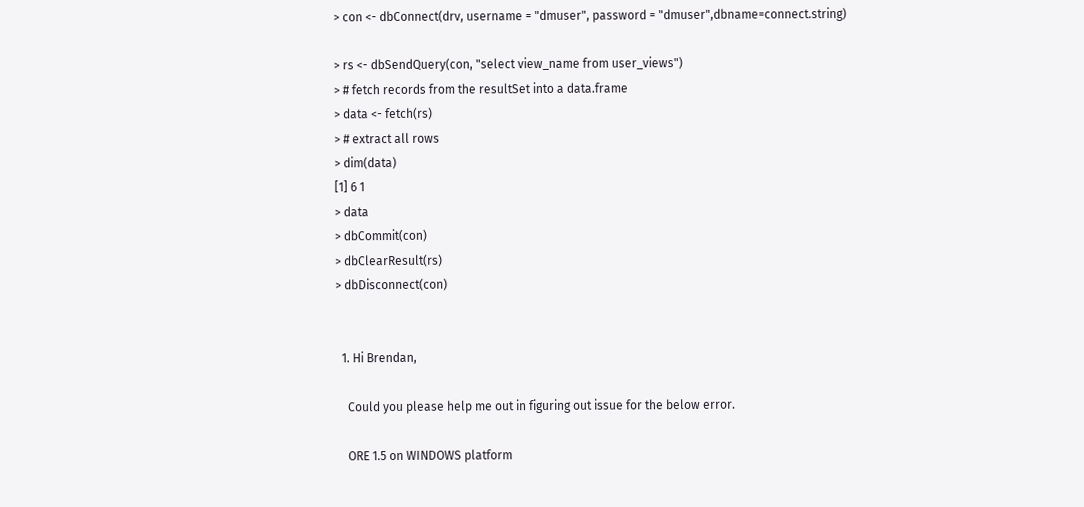> con <- dbConnect(drv, username = "dmuser", password = "dmuser",dbname=connect.string)

> rs <- dbSendQuery(con, "select view_name from user_views")
> # fetch records from the resultSet into a data.frame
> data <- fetch(rs)
> # extract all rows
> dim(data)
[1] 6 1
> data
> dbCommit(con)
> dbClearResult(rs)
> dbDisconnect(con)


  1. Hi Brendan,

    Could you please help me out in figuring out issue for the below error.

    ORE 1.5 on WINDOWS platform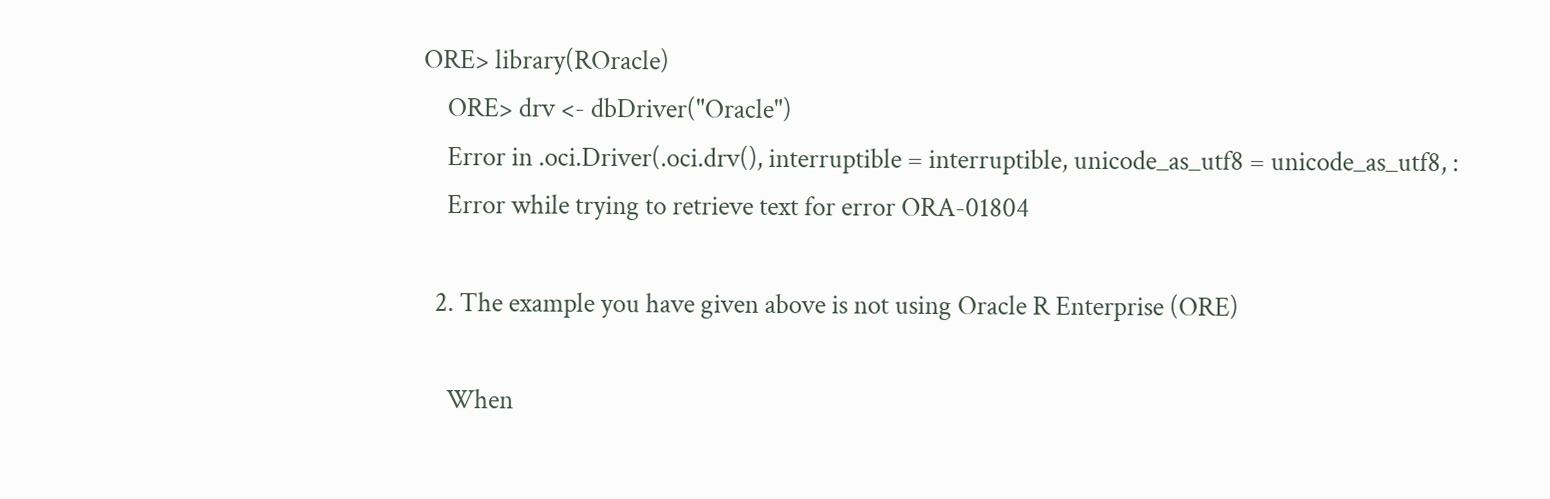ORE> library(ROracle)
    ORE> drv <- dbDriver("Oracle")
    Error in .oci.Driver(.oci.drv(), interruptible = interruptible, unicode_as_utf8 = unicode_as_utf8, :
    Error while trying to retrieve text for error ORA-01804

  2. The example you have given above is not using Oracle R Enterprise (ORE)

    When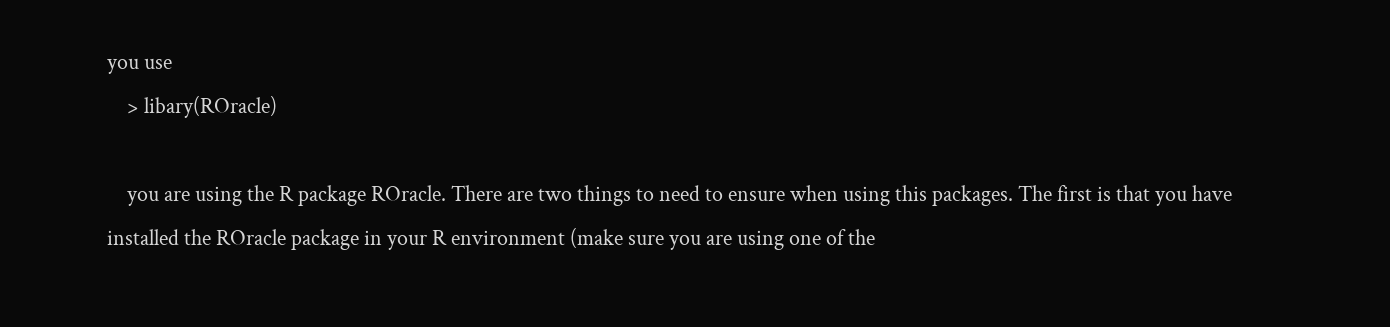you use
    > libary(ROracle)

    you are using the R package ROracle. There are two things to need to ensure when using this packages. The first is that you have installed the ROracle package in your R environment (make sure you are using one of the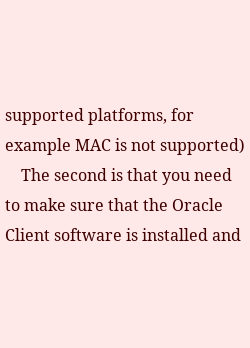supported platforms, for example MAC is not supported)
    The second is that you need to make sure that the Oracle Client software is installed and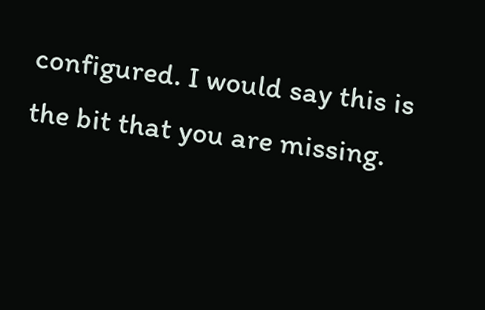configured. I would say this is the bit that you are missing.